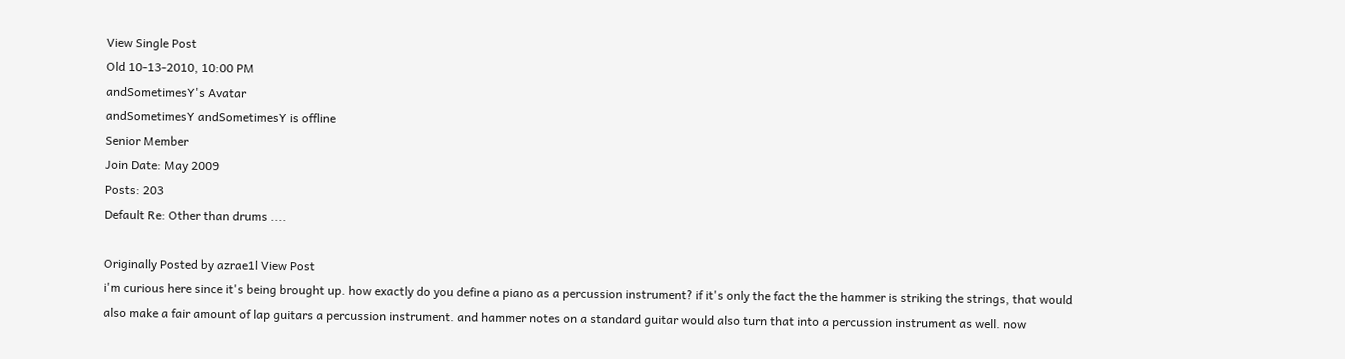View Single Post
Old 10-13-2010, 10:00 PM
andSometimesY's Avatar
andSometimesY andSometimesY is offline
Senior Member
Join Date: May 2009
Posts: 203
Default Re: Other than drums ....

Originally Posted by azrae1l View Post
i'm curious here since it's being brought up. how exactly do you define a piano as a percussion instrument? if it's only the fact the the hammer is striking the strings, that would also make a fair amount of lap guitars a percussion instrument. and hammer notes on a standard guitar would also turn that into a percussion instrument as well. now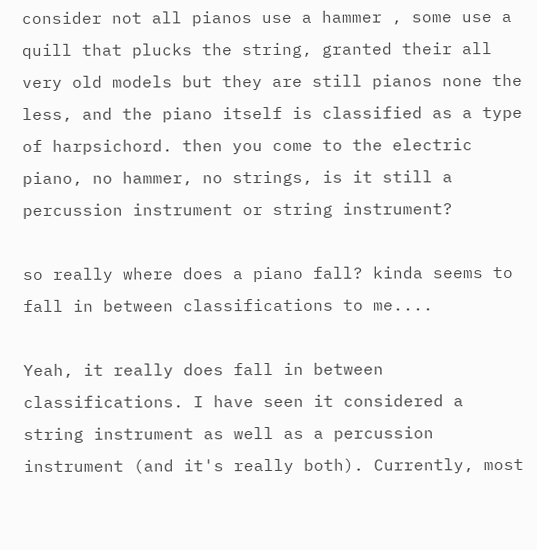consider not all pianos use a hammer , some use a quill that plucks the string, granted their all very old models but they are still pianos none the less, and the piano itself is classified as a type of harpsichord. then you come to the electric piano, no hammer, no strings, is it still a percussion instrument or string instrument?

so really where does a piano fall? kinda seems to fall in between classifications to me....

Yeah, it really does fall in between classifications. I have seen it considered a string instrument as well as a percussion instrument (and it's really both). Currently, most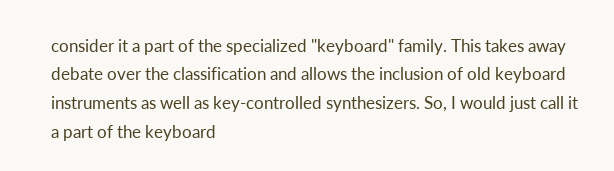consider it a part of the specialized "keyboard" family. This takes away debate over the classification and allows the inclusion of old keyboard instruments as well as key-controlled synthesizers. So, I would just call it a part of the keyboard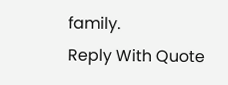family.
Reply With Quote